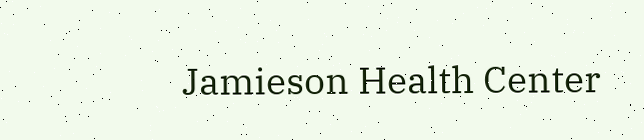Jamieson Health Center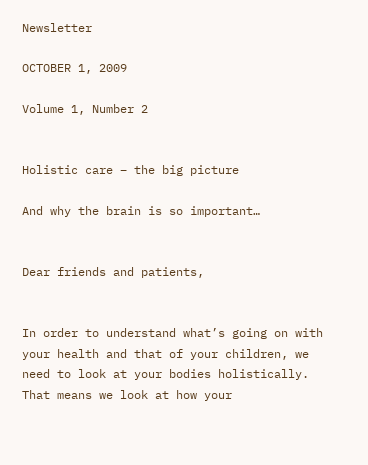Newsletter

OCTOBER 1, 2009

Volume 1, Number 2


Holistic care – the big picture

And why the brain is so important…


Dear friends and patients,


In order to understand what’s going on with your health and that of your children, we need to look at your bodies holistically. That means we look at how your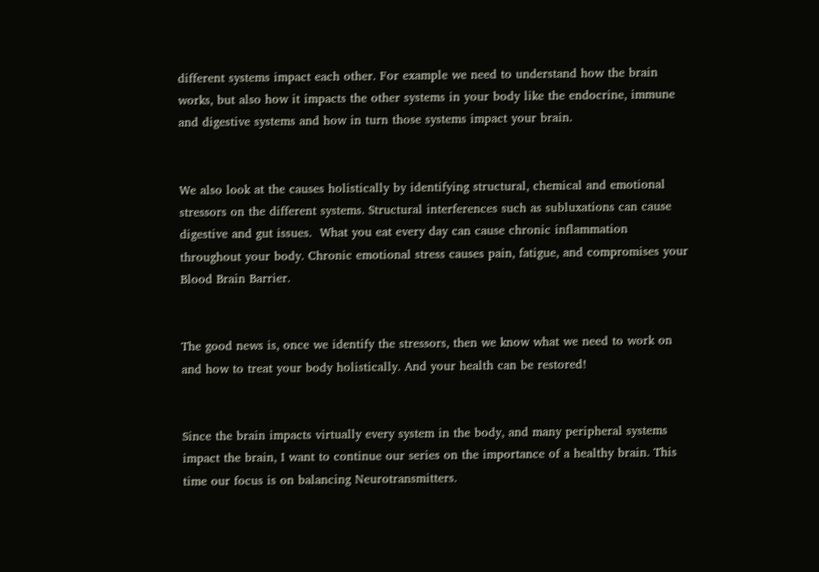different systems impact each other. For example we need to understand how the brain works, but also how it impacts the other systems in your body like the endocrine, immune and digestive systems and how in turn those systems impact your brain.


We also look at the causes holistically by identifying structural, chemical and emotional stressors on the different systems. Structural interferences such as subluxations can cause digestive and gut issues.  What you eat every day can cause chronic inflammation throughout your body. Chronic emotional stress causes pain, fatigue, and compromises your Blood Brain Barrier.


The good news is, once we identify the stressors, then we know what we need to work on and how to treat your body holistically. And your health can be restored!


Since the brain impacts virtually every system in the body, and many peripheral systems impact the brain, I want to continue our series on the importance of a healthy brain. This time our focus is on balancing Neurotransmitters.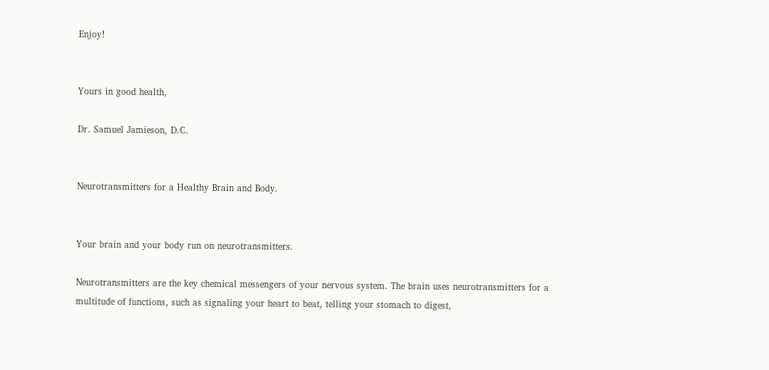Enjoy!


Yours in good health,

Dr. Samuel Jamieson, D.C.


Neurotransmitters for a Healthy Brain and Body.


Your brain and your body run on neurotransmitters.

Neurotransmitters are the key chemical messengers of your nervous system. The brain uses neurotransmitters for a multitude of functions, such as signaling your heart to beat, telling your stomach to digest,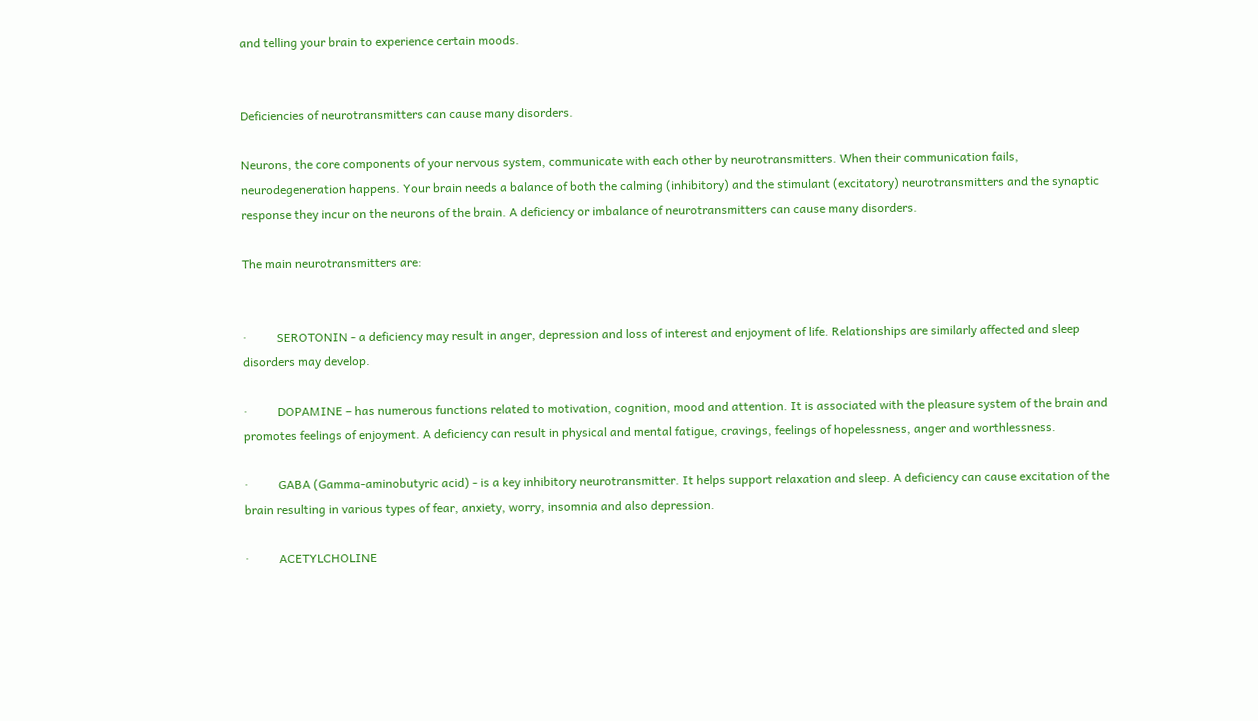and telling your brain to experience certain moods.


Deficiencies of neurotransmitters can cause many disorders.

Neurons, the core components of your nervous system, communicate with each other by neurotransmitters. When their communication fails, neurodegeneration happens. Your brain needs a balance of both the calming (inhibitory) and the stimulant (excitatory) neurotransmitters and the synaptic response they incur on the neurons of the brain. A deficiency or imbalance of neurotransmitters can cause many disorders.

The main neurotransmitters are:


·          SEROTONIN - a deficiency may result in anger, depression and loss of interest and enjoyment of life. Relationships are similarly affected and sleep disorders may develop.

·          DOPAMINE – has numerous functions related to motivation, cognition, mood and attention. It is associated with the pleasure system of the brain and promotes feelings of enjoyment. A deficiency can result in physical and mental fatigue, cravings, feelings of hopelessness, anger and worthlessness.

·          GABA (Gamma-aminobutyric acid) - is a key inhibitory neurotransmitter. It helps support relaxation and sleep. A deficiency can cause excitation of the brain resulting in various types of fear, anxiety, worry, insomnia and also depression.

·          ACETYLCHOLINE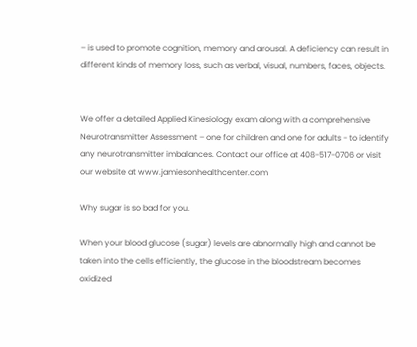– is used to promote cognition, memory and arousal. A deficiency can result in different kinds of memory loss, such as verbal, visual, numbers, faces, objects.


We offer a detailed Applied Kinesiology exam along with a comprehensive Neurotransmitter Assessment – one for children and one for adults - to identify any neurotransmitter imbalances. Contact our office at 408-517-0706 or visit our website at www.jamiesonhealthcenter.com

Why sugar is so bad for you.

When your blood glucose (sugar) levels are abnormally high and cannot be taken into the cells efficiently, the glucose in the bloodstream becomes oxidized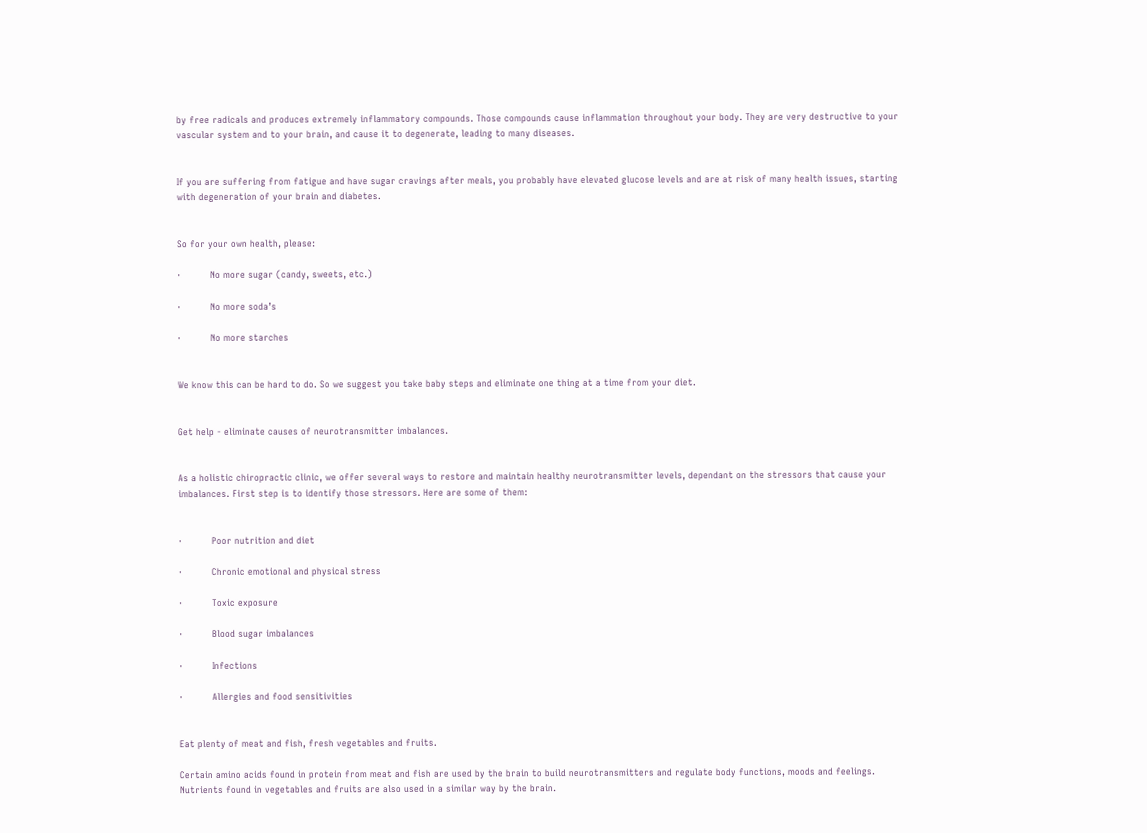by free radicals and produces extremely inflammatory compounds. Those compounds cause inflammation throughout your body. They are very destructive to your vascular system and to your brain, and cause it to degenerate, leading to many diseases.


If you are suffering from fatigue and have sugar cravings after meals, you probably have elevated glucose levels and are at risk of many health issues, starting with degeneration of your brain and diabetes.


So for your own health, please:

·          No more sugar (candy, sweets, etc.)

·          No more soda’s

·          No more starches


We know this can be hard to do. So we suggest you take baby steps and eliminate one thing at a time from your diet.


Get help - eliminate causes of neurotransmitter imbalances.


As a holistic chiropractic clinic, we offer several ways to restore and maintain healthy neurotransmitter levels, dependant on the stressors that cause your imbalances. First step is to identify those stressors. Here are some of them:


·          Poor nutrition and diet

·          Chronic emotional and physical stress

·          Toxic exposure

·          Blood sugar imbalances

·          Infections

·          Allergies and food sensitivities


Eat plenty of meat and fish, fresh vegetables and fruits.

Certain amino acids found in protein from meat and fish are used by the brain to build neurotransmitters and regulate body functions, moods and feelings. Nutrients found in vegetables and fruits are also used in a similar way by the brain.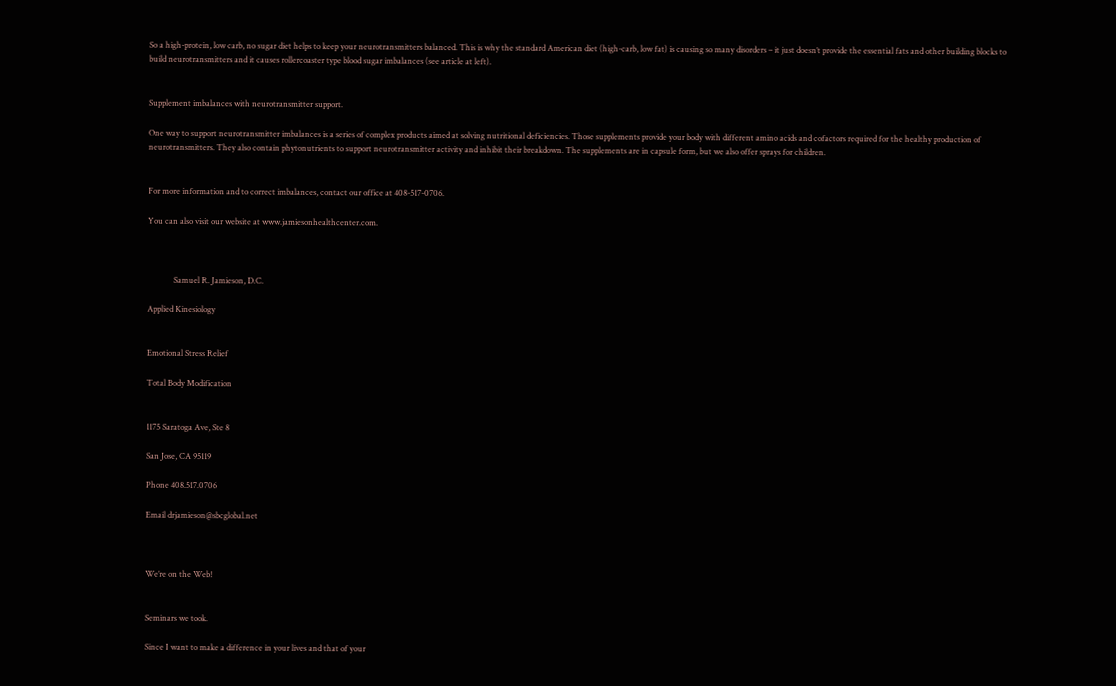So a high-protein, low carb, no sugar diet helps to keep your neurotransmitters balanced. This is why the standard American diet (high-carb, low fat) is causing so many disorders – it just doesn’t provide the essential fats and other building blocks to build neurotransmitters and it causes rollercoaster type blood sugar imbalances (see article at left).


Supplement imbalances with neurotransmitter support.

One way to support neurotransmitter imbalances is a series of complex products aimed at solving nutritional deficiencies. Those supplements provide your body with different amino acids and cofactors required for the healthy production of neurotransmitters. They also contain phytonutrients to support neurotransmitter activity and inhibit their breakdown. The supplements are in capsule form, but we also offer sprays for children.


For more information and to correct imbalances, contact our office at 408-517-0706.

You can also visit our website at www.jamiesonhealthcenter.com.



             Samuel R. Jamieson, D.C.

Applied Kinesiology


Emotional Stress Relief

Total Body Modification


1175 Saratoga Ave, Ste 8

San Jose, CA 95119

Phone 408.517.0706

Email drjamieson@sbcglobal.net



We’re on the Web!


Seminars we took.

Since I want to make a difference in your lives and that of your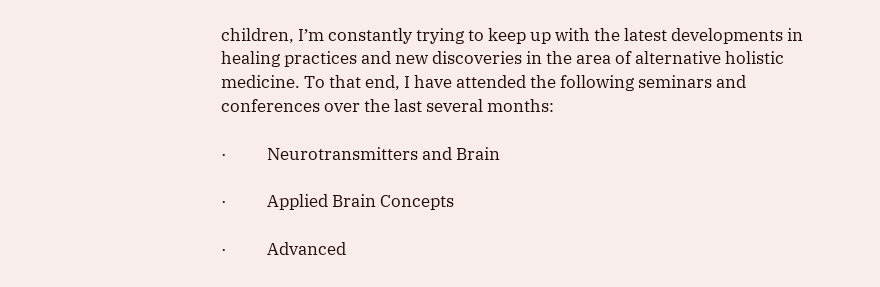children, I’m constantly trying to keep up with the latest developments in healing practices and new discoveries in the area of alternative holistic medicine. To that end, I have attended the following seminars and conferences over the last several months:

·          Neurotransmitters and Brain

·          Applied Brain Concepts

·          Advanced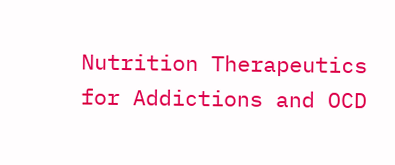Nutrition Therapeutics for Addictions and OCD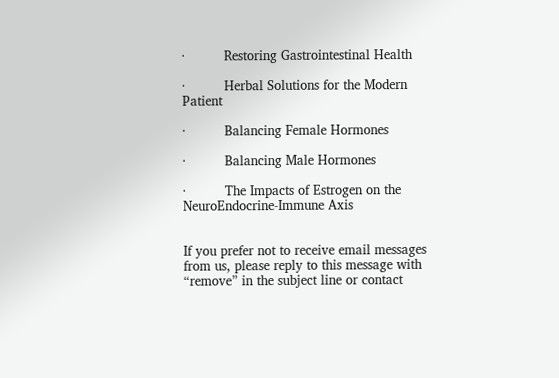·          Restoring Gastrointestinal Health

·          Herbal Solutions for the Modern Patient

·          Balancing Female Hormones

·          Balancing Male Hormones

·          The Impacts of Estrogen on the NeuroEndocrine-Immune Axis


If you prefer not to receive email messages from us, please reply to this message with “remove” in the subject line or contact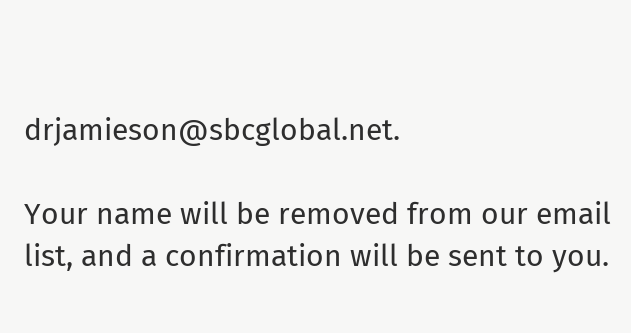drjamieson@sbcglobal.net.

Your name will be removed from our email list, and a confirmation will be sent to you.